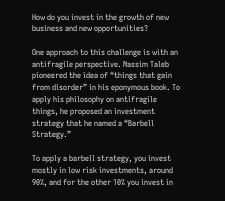How do you invest in the growth of new business and new opportunities?

One approach to this challenge is with an antifragile perspective. Nassim Taleb pioneered the idea of “things that gain from disorder” in his eponymous book. To apply his philosophy on antifragile things, he proposed an investment strategy that he named a “Barbell Strategy.”

To apply a barbell strategy, you invest mostly in low risk investments, around 90%, and for the other 10% you invest in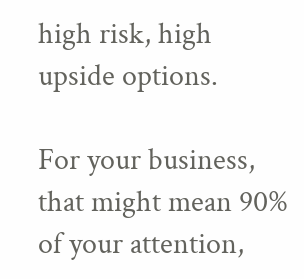high risk, high upside options.

For your business, that might mean 90% of your attention,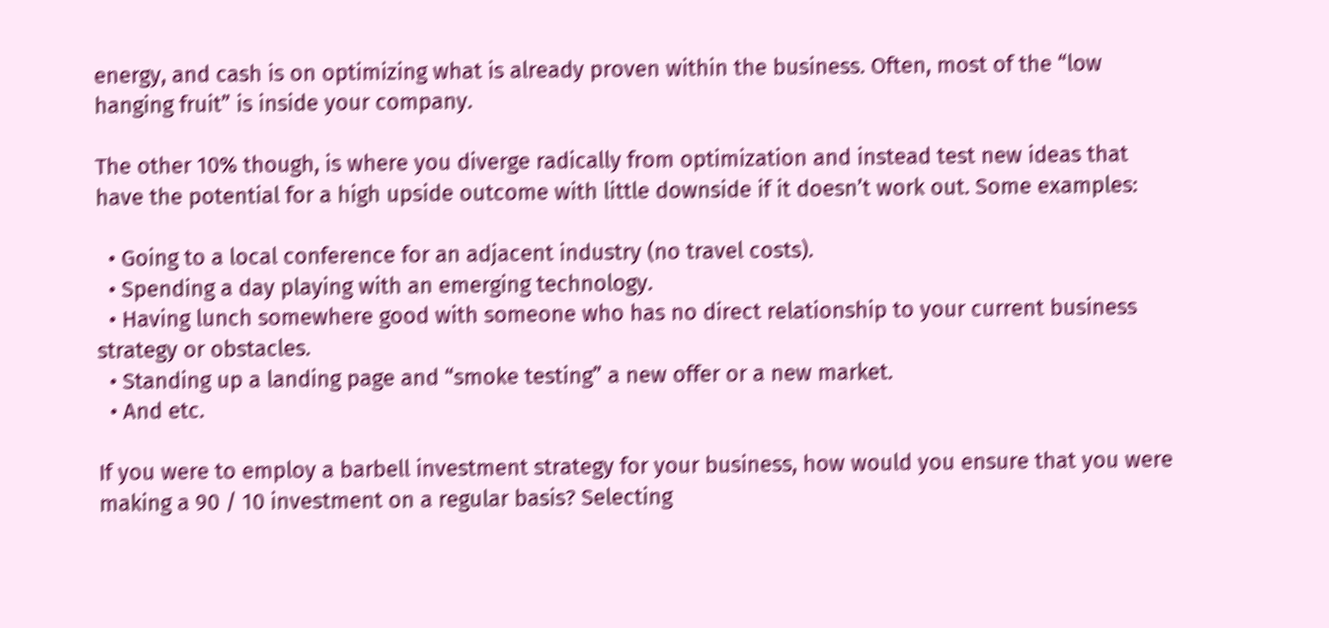energy, and cash is on optimizing what is already proven within the business. Often, most of the “low hanging fruit” is inside your company.

The other 10% though, is where you diverge radically from optimization and instead test new ideas that have the potential for a high upside outcome with little downside if it doesn’t work out. Some examples:

  • Going to a local conference for an adjacent industry (no travel costs).
  • Spending a day playing with an emerging technology.
  • Having lunch somewhere good with someone who has no direct relationship to your current business strategy or obstacles.
  • Standing up a landing page and “smoke testing” a new offer or a new market.
  • And etc.

If you were to employ a barbell investment strategy for your business, how would you ensure that you were making a 90 / 10 investment on a regular basis? Selecting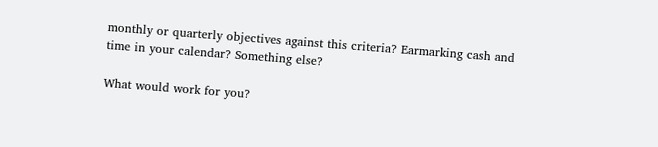monthly or quarterly objectives against this criteria? Earmarking cash and time in your calendar? Something else?

What would work for you?